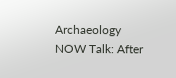Archaeology NOW Talk: After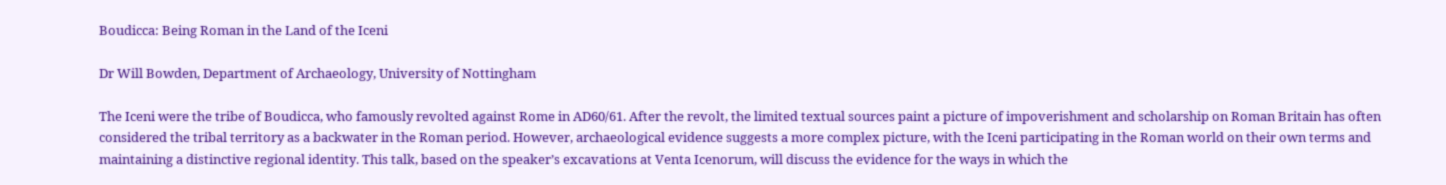Boudicca: Being Roman in the Land of the Iceni

Dr Will Bowden, Department of Archaeology, University of Nottingham

The Iceni were the tribe of Boudicca, who famously revolted against Rome in AD60/61. After the revolt, the limited textual sources paint a picture of impoverishment and scholarship on Roman Britain has often considered the tribal territory as a backwater in the Roman period. However, archaeological evidence suggests a more complex picture, with the Iceni participating in the Roman world on their own terms and maintaining a distinctive regional identity. This talk, based on the speaker’s excavations at Venta Icenorum, will discuss the evidence for the ways in which the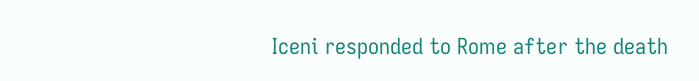Iceni responded to Rome after the death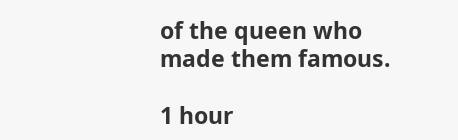of the queen who made them famous.

1 hour